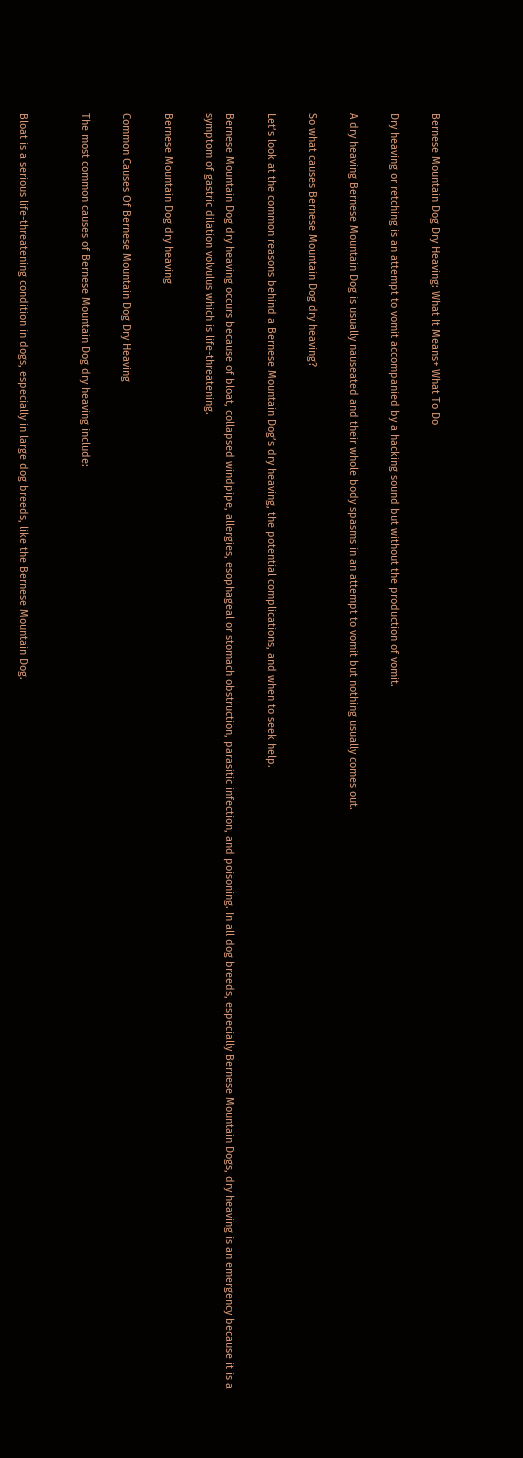Bernese Mountain Dog Dry Heaving: What It Means+ What To Do

Dry heaving or retching is an attempt to vomit accompanied by a hacking sound but without the production of vomit.

A dry heaving Bernese Mountain Dog is usually nauseated and their whole body spasms in an attempt to vomit but nothing usually comes out.

So what causes Bernese Mountain Dog dry heaving?

Let’s look at the common reasons behind a Bernese Mountain Dog’s dry heaving, the potential complications, and when to seek help.

Bernese Mountain Dog dry heaving occurs because of bloat, collapsed windpipe, allergies, esophageal or stomach obstruction, parasitic infection, and poisoning. In all dog breeds, especially Bernese Mountain Dogs, dry heaving is an emergency because it is a symptom of gastric dilation volvulus which is life-threatening.

Bernese Mountain Dog dry heaving

Common Causes Of Bernese Mountain Dog Dry Heaving

The most common causes of Bernese Mountain Dog dry heaving include:


Bloat is a serious life-threatening condition in dogs, especially in large dog breeds, like the Bernese Mountain Dog.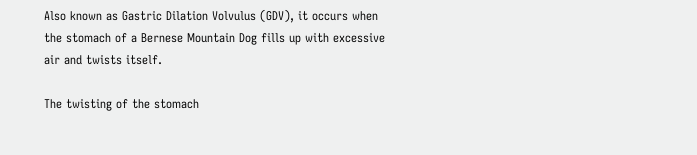Also known as Gastric Dilation Volvulus (GDV), it occurs when the stomach of a Bernese Mountain Dog fills up with excessive air and twists itself.

The twisting of the stomach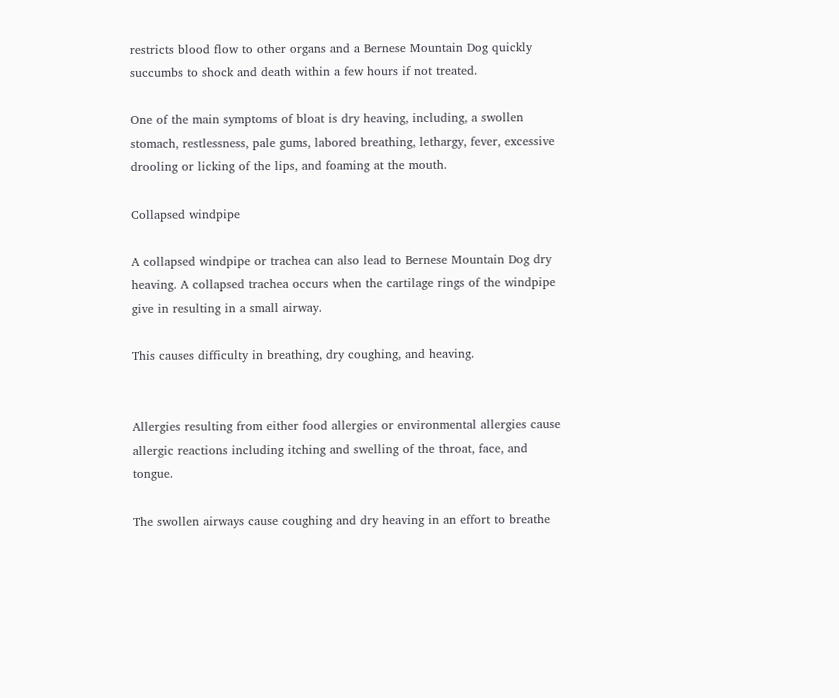restricts blood flow to other organs and a Bernese Mountain Dog quickly succumbs to shock and death within a few hours if not treated.

One of the main symptoms of bloat is dry heaving, including, a swollen stomach, restlessness, pale gums, labored breathing, lethargy, fever, excessive drooling or licking of the lips, and foaming at the mouth.

Collapsed windpipe

A collapsed windpipe or trachea can also lead to Bernese Mountain Dog dry heaving. A collapsed trachea occurs when the cartilage rings of the windpipe give in resulting in a small airway.

This causes difficulty in breathing, dry coughing, and heaving.


Allergies resulting from either food allergies or environmental allergies cause allergic reactions including itching and swelling of the throat, face, and tongue.

The swollen airways cause coughing and dry heaving in an effort to breathe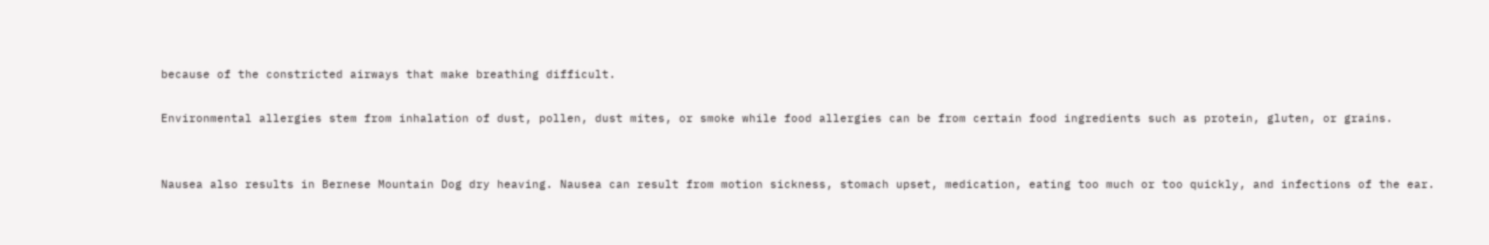because of the constricted airways that make breathing difficult.

Environmental allergies stem from inhalation of dust, pollen, dust mites, or smoke while food allergies can be from certain food ingredients such as protein, gluten, or grains.


Nausea also results in Bernese Mountain Dog dry heaving. Nausea can result from motion sickness, stomach upset, medication, eating too much or too quickly, and infections of the ear.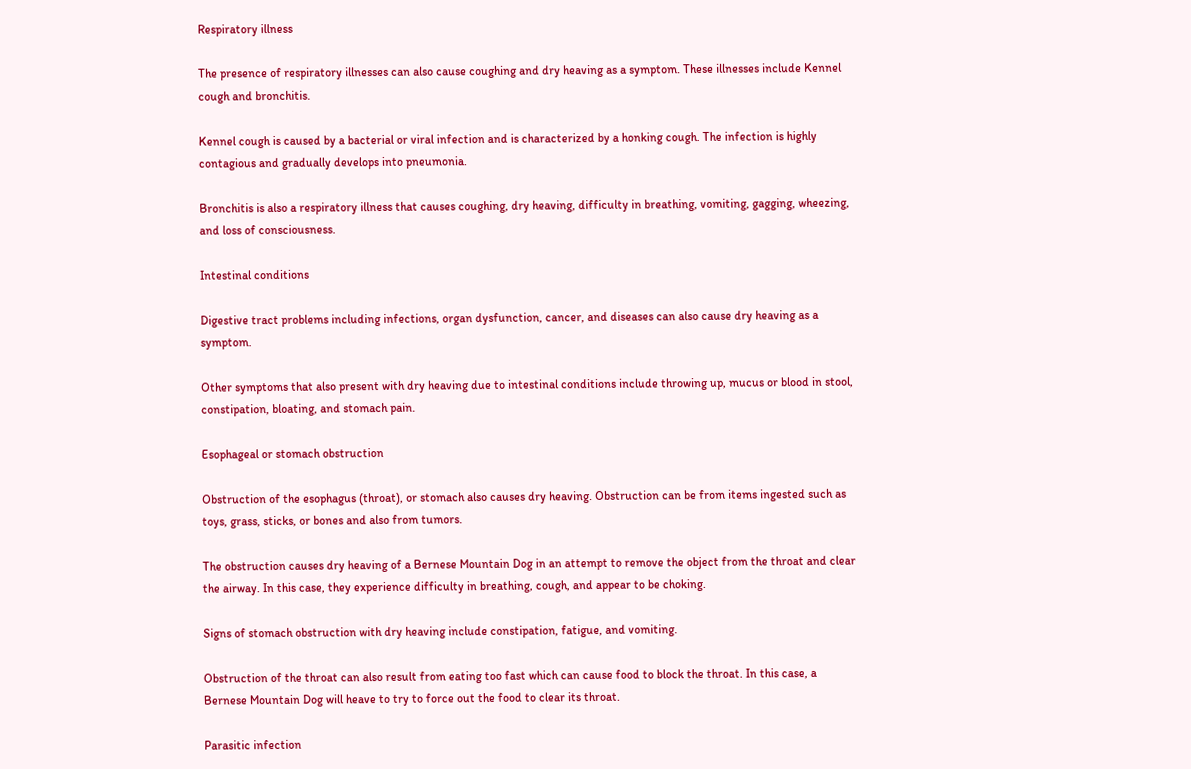Respiratory illness

The presence of respiratory illnesses can also cause coughing and dry heaving as a symptom. These illnesses include Kennel cough and bronchitis.

Kennel cough is caused by a bacterial or viral infection and is characterized by a honking cough. The infection is highly contagious and gradually develops into pneumonia.

Bronchitis is also a respiratory illness that causes coughing, dry heaving, difficulty in breathing, vomiting, gagging, wheezing, and loss of consciousness.

Intestinal conditions

Digestive tract problems including infections, organ dysfunction, cancer, and diseases can also cause dry heaving as a symptom.

Other symptoms that also present with dry heaving due to intestinal conditions include throwing up, mucus or blood in stool, constipation, bloating, and stomach pain.

Esophageal or stomach obstruction

Obstruction of the esophagus (throat), or stomach also causes dry heaving. Obstruction can be from items ingested such as toys, grass, sticks, or bones and also from tumors.

The obstruction causes dry heaving of a Bernese Mountain Dog in an attempt to remove the object from the throat and clear the airway. In this case, they experience difficulty in breathing, cough, and appear to be choking.

Signs of stomach obstruction with dry heaving include constipation, fatigue, and vomiting.

Obstruction of the throat can also result from eating too fast which can cause food to block the throat. In this case, a Bernese Mountain Dog will heave to try to force out the food to clear its throat.

Parasitic infection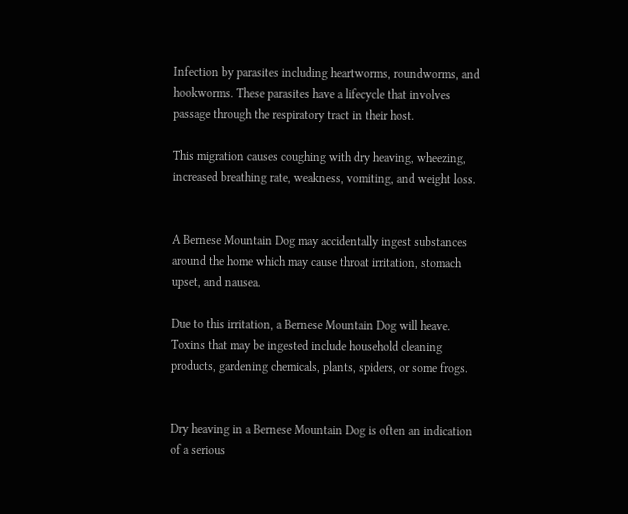Infection by parasites including heartworms, roundworms, and hookworms. These parasites have a lifecycle that involves passage through the respiratory tract in their host.

This migration causes coughing with dry heaving, wheezing, increased breathing rate, weakness, vomiting, and weight loss.


A Bernese Mountain Dog may accidentally ingest substances around the home which may cause throat irritation, stomach upset, and nausea.

Due to this irritation, a Bernese Mountain Dog will heave. Toxins that may be ingested include household cleaning products, gardening chemicals, plants, spiders, or some frogs.


Dry heaving in a Bernese Mountain Dog is often an indication of a serious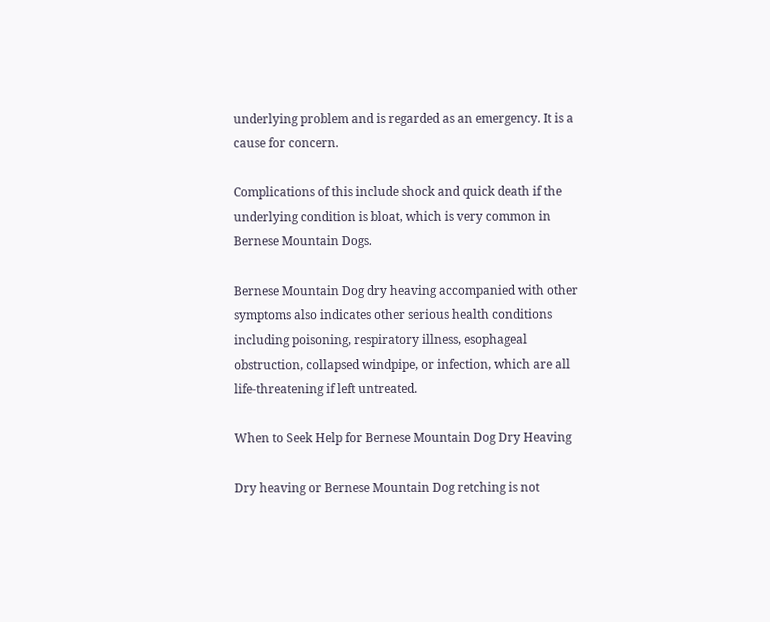underlying problem and is regarded as an emergency. It is a cause for concern.

Complications of this include shock and quick death if the underlying condition is bloat, which is very common in Bernese Mountain Dogs.

Bernese Mountain Dog dry heaving accompanied with other symptoms also indicates other serious health conditions including poisoning, respiratory illness, esophageal obstruction, collapsed windpipe, or infection, which are all life-threatening if left untreated.

When to Seek Help for Bernese Mountain Dog Dry Heaving

Dry heaving or Bernese Mountain Dog retching is not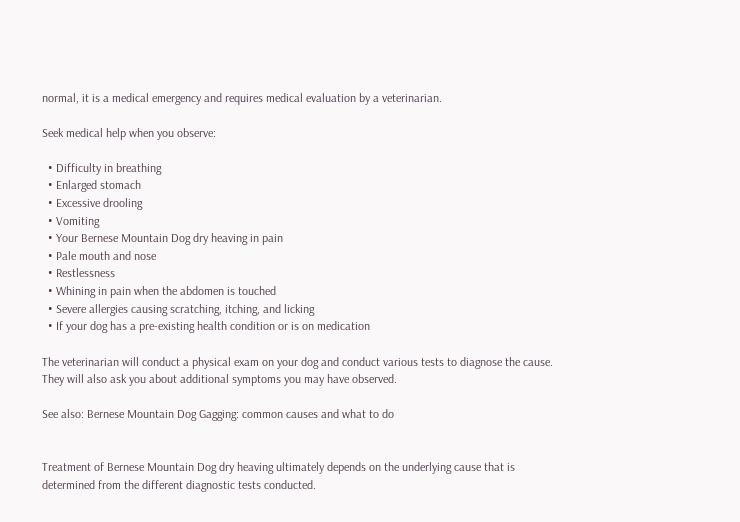normal, it is a medical emergency and requires medical evaluation by a veterinarian.

Seek medical help when you observe:

  • Difficulty in breathing
  • Enlarged stomach
  • Excessive drooling
  • Vomiting
  • Your Bernese Mountain Dog dry heaving in pain
  • Pale mouth and nose
  • Restlessness
  • Whining in pain when the abdomen is touched
  • Severe allergies causing scratching, itching, and licking
  • If your dog has a pre-existing health condition or is on medication

The veterinarian will conduct a physical exam on your dog and conduct various tests to diagnose the cause. They will also ask you about additional symptoms you may have observed.

See also: Bernese Mountain Dog Gagging: common causes and what to do


Treatment of Bernese Mountain Dog dry heaving ultimately depends on the underlying cause that is determined from the different diagnostic tests conducted.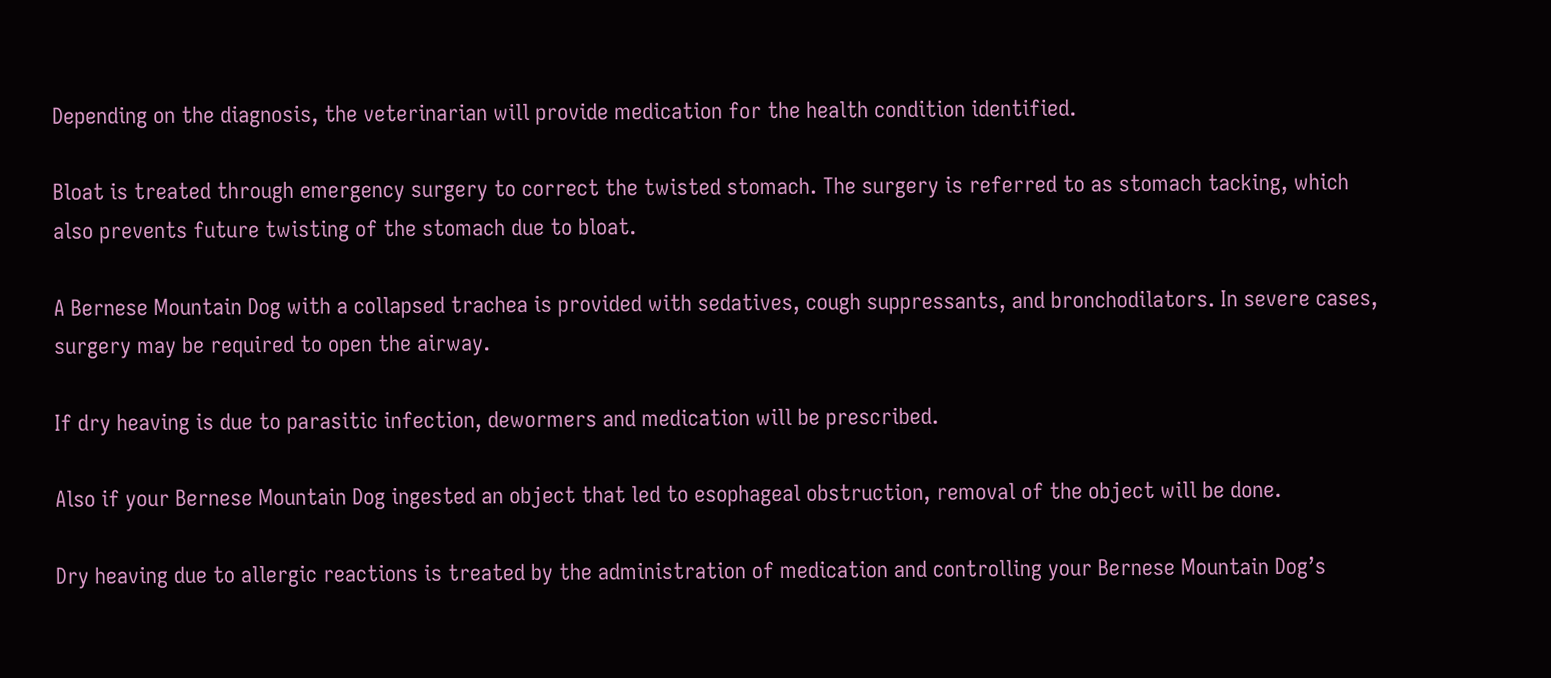Depending on the diagnosis, the veterinarian will provide medication for the health condition identified.

Bloat is treated through emergency surgery to correct the twisted stomach. The surgery is referred to as stomach tacking, which also prevents future twisting of the stomach due to bloat.

A Bernese Mountain Dog with a collapsed trachea is provided with sedatives, cough suppressants, and bronchodilators. In severe cases, surgery may be required to open the airway.

If dry heaving is due to parasitic infection, dewormers and medication will be prescribed.

Also if your Bernese Mountain Dog ingested an object that led to esophageal obstruction, removal of the object will be done.

Dry heaving due to allergic reactions is treated by the administration of medication and controlling your Bernese Mountain Dog’s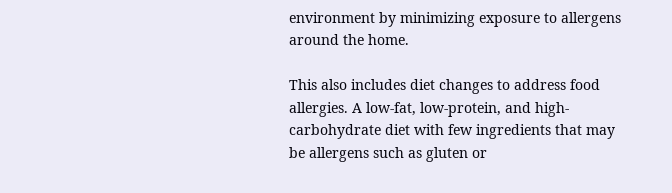environment by minimizing exposure to allergens around the home.

This also includes diet changes to address food allergies. A low-fat, low-protein, and high-carbohydrate diet with few ingredients that may be allergens such as gluten or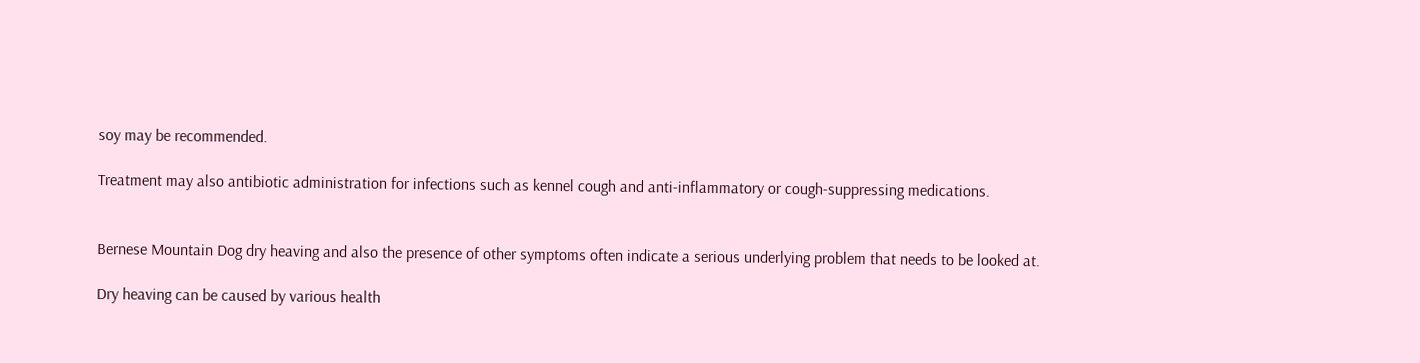soy may be recommended.

Treatment may also antibiotic administration for infections such as kennel cough and anti-inflammatory or cough-suppressing medications.


Bernese Mountain Dog dry heaving and also the presence of other symptoms often indicate a serious underlying problem that needs to be looked at.

Dry heaving can be caused by various health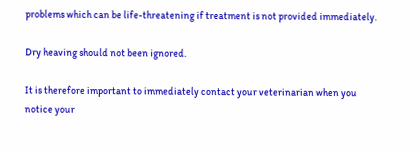problems which can be life-threatening if treatment is not provided immediately.

Dry heaving should not been ignored.

It is therefore important to immediately contact your veterinarian when you notice your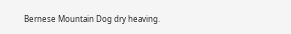Bernese Mountain Dog dry heaving.